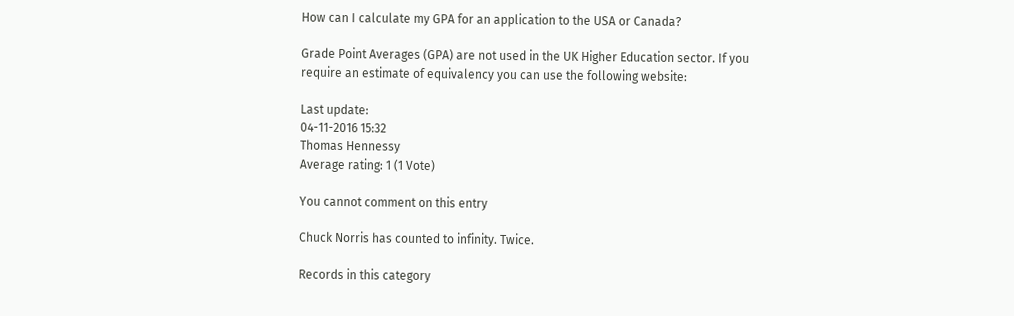How can I calculate my GPA for an application to the USA or Canada?

Grade Point Averages (GPA) are not used in the UK Higher Education sector. If you require an estimate of equivalency you can use the following website:

Last update:
04-11-2016 15:32
Thomas Hennessy
Average rating: 1 (1 Vote)

You cannot comment on this entry

Chuck Norris has counted to infinity. Twice.

Records in this category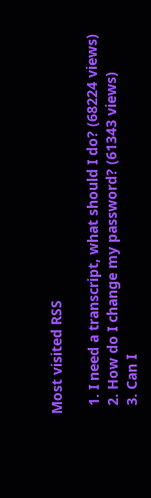Most visited RSS

  1. I need a transcript, what should I do? (68224 views)
  2. How do I change my password? (61343 views)
  3. Can I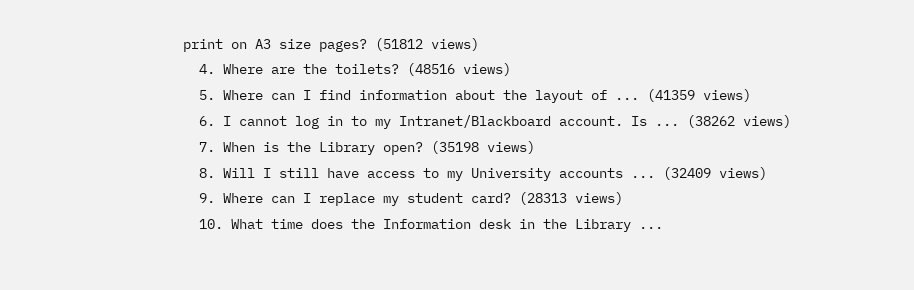print on A3 size pages? (51812 views)
  4. Where are the toilets? (48516 views)
  5. Where can I find information about the layout of ... (41359 views)
  6. I cannot log in to my Intranet/Blackboard account. Is ... (38262 views)
  7. When is the Library open? (35198 views)
  8. Will I still have access to my University accounts ... (32409 views)
  9. Where can I replace my student card? (28313 views)
  10. What time does the Information desk in the Library ...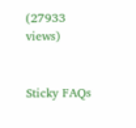(27933 views)


Sticky FAQs